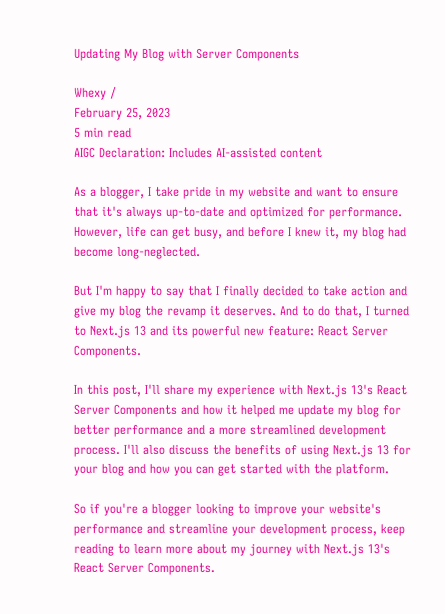Updating My Blog with Server Components

Whexy /
February 25, 2023
5 min read
AIGC Declaration: Includes AI-assisted content

As a blogger, I take pride in my website and want to ensure that it's always up-to-date and optimized for performance. However, life can get busy, and before I knew it, my blog had become long-neglected.

But I'm happy to say that I finally decided to take action and give my blog the revamp it deserves. And to do that, I turned to Next.js 13 and its powerful new feature: React Server Components.

In this post, I'll share my experience with Next.js 13's React Server Components and how it helped me update my blog for better performance and a more streamlined development process. I'll also discuss the benefits of using Next.js 13 for your blog and how you can get started with the platform.

So if you're a blogger looking to improve your website's performance and streamline your development process, keep reading to learn more about my journey with Next.js 13's React Server Components.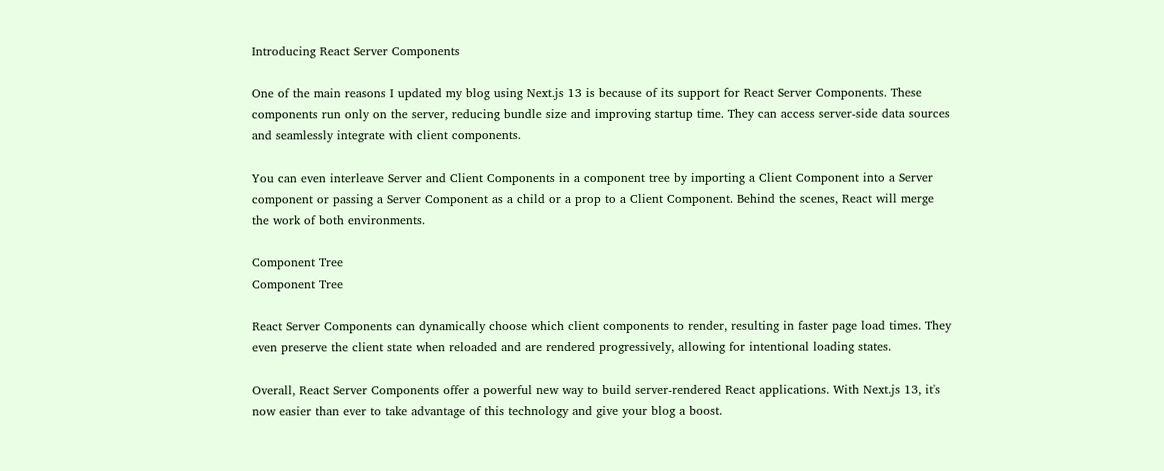Introducing React Server Components

One of the main reasons I updated my blog using Next.js 13 is because of its support for React Server Components. These components run only on the server, reducing bundle size and improving startup time. They can access server-side data sources and seamlessly integrate with client components.

You can even interleave Server and Client Components in a component tree by importing a Client Component into a Server component or passing a Server Component as a child or a prop to a Client Component. Behind the scenes, React will merge the work of both environments.

Component Tree
Component Tree

React Server Components can dynamically choose which client components to render, resulting in faster page load times. They even preserve the client state when reloaded and are rendered progressively, allowing for intentional loading states.

Overall, React Server Components offer a powerful new way to build server-rendered React applications. With Next.js 13, it's now easier than ever to take advantage of this technology and give your blog a boost.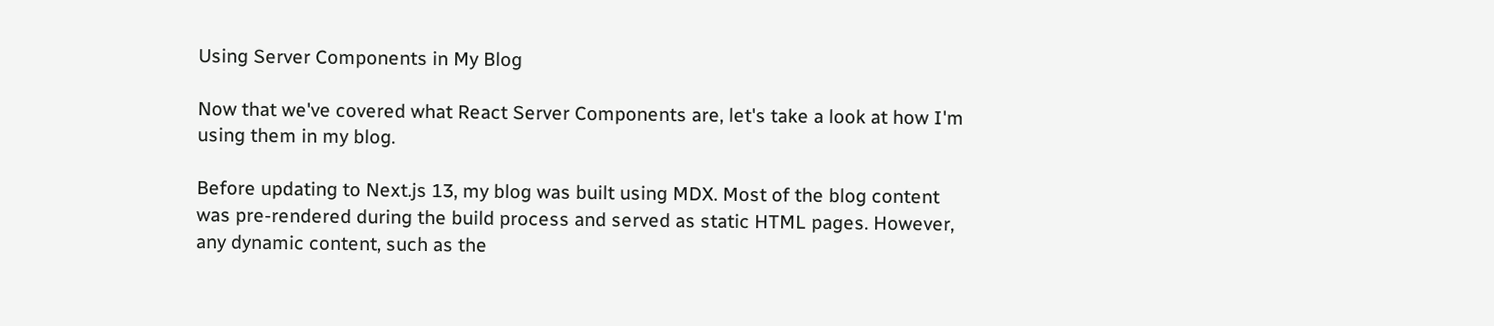Using Server Components in My Blog

Now that we've covered what React Server Components are, let's take a look at how I'm using them in my blog.

Before updating to Next.js 13, my blog was built using MDX. Most of the blog content was pre-rendered during the build process and served as static HTML pages. However, any dynamic content, such as the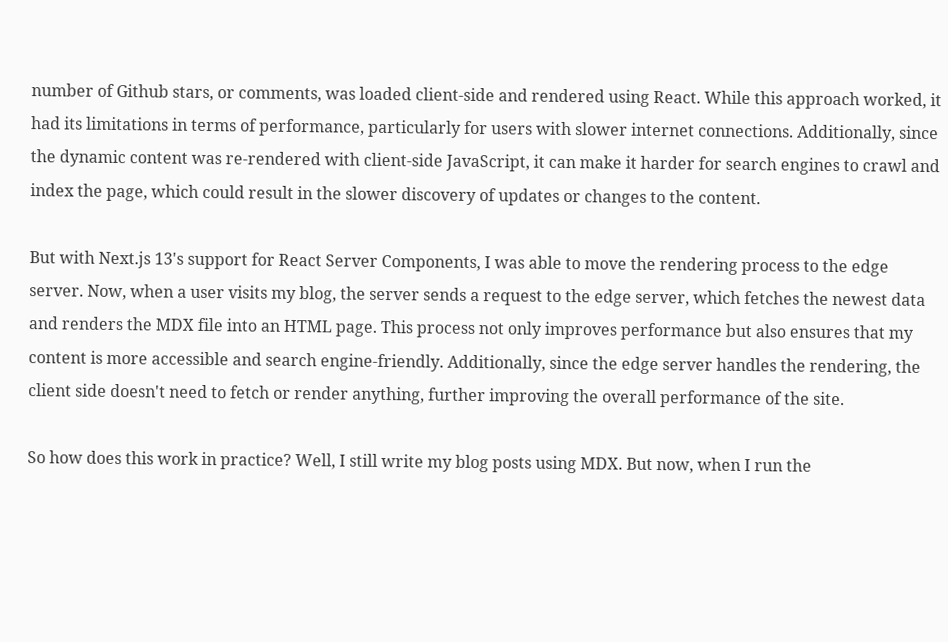number of Github stars, or comments, was loaded client-side and rendered using React. While this approach worked, it had its limitations in terms of performance, particularly for users with slower internet connections. Additionally, since the dynamic content was re-rendered with client-side JavaScript, it can make it harder for search engines to crawl and index the page, which could result in the slower discovery of updates or changes to the content.

But with Next.js 13's support for React Server Components, I was able to move the rendering process to the edge server. Now, when a user visits my blog, the server sends a request to the edge server, which fetches the newest data and renders the MDX file into an HTML page. This process not only improves performance but also ensures that my content is more accessible and search engine-friendly. Additionally, since the edge server handles the rendering, the client side doesn't need to fetch or render anything, further improving the overall performance of the site.

So how does this work in practice? Well, I still write my blog posts using MDX. But now, when I run the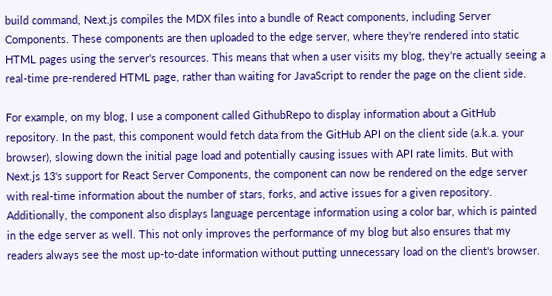build command, Next.js compiles the MDX files into a bundle of React components, including Server Components. These components are then uploaded to the edge server, where they're rendered into static HTML pages using the server's resources. This means that when a user visits my blog, they're actually seeing a real-time pre-rendered HTML page, rather than waiting for JavaScript to render the page on the client side.

For example, on my blog, I use a component called GithubRepo to display information about a GitHub repository. In the past, this component would fetch data from the GitHub API on the client side (a.k.a. your browser), slowing down the initial page load and potentially causing issues with API rate limits. But with Next.js 13's support for React Server Components, the component can now be rendered on the edge server with real-time information about the number of stars, forks, and active issues for a given repository. Additionally, the component also displays language percentage information using a color bar, which is painted in the edge server as well. This not only improves the performance of my blog but also ensures that my readers always see the most up-to-date information without putting unnecessary load on the client's browser.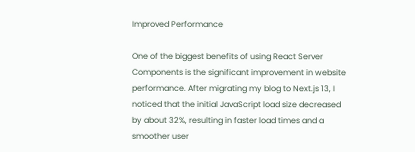Improved Performance

One of the biggest benefits of using React Server Components is the significant improvement in website performance. After migrating my blog to Next.js 13, I noticed that the initial JavaScript load size decreased by about 32%, resulting in faster load times and a smoother user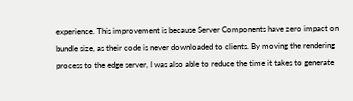experience. This improvement is because Server Components have zero impact on bundle size, as their code is never downloaded to clients. By moving the rendering process to the edge server, I was also able to reduce the time it takes to generate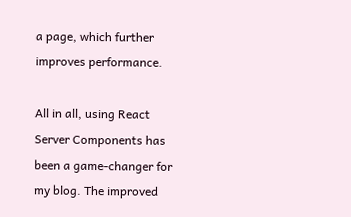a page, which further improves performance.

All in all, using React Server Components has been a game-changer for my blog. The improved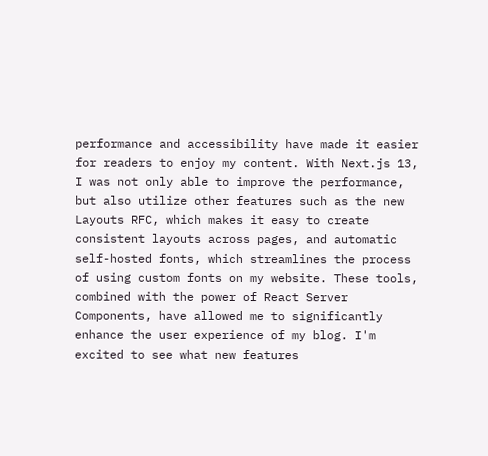performance and accessibility have made it easier for readers to enjoy my content. With Next.js 13, I was not only able to improve the performance, but also utilize other features such as the new Layouts RFC, which makes it easy to create consistent layouts across pages, and automatic self-hosted fonts, which streamlines the process of using custom fonts on my website. These tools, combined with the power of React Server Components, have allowed me to significantly enhance the user experience of my blog. I'm excited to see what new features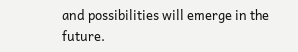and possibilities will emerge in the future.